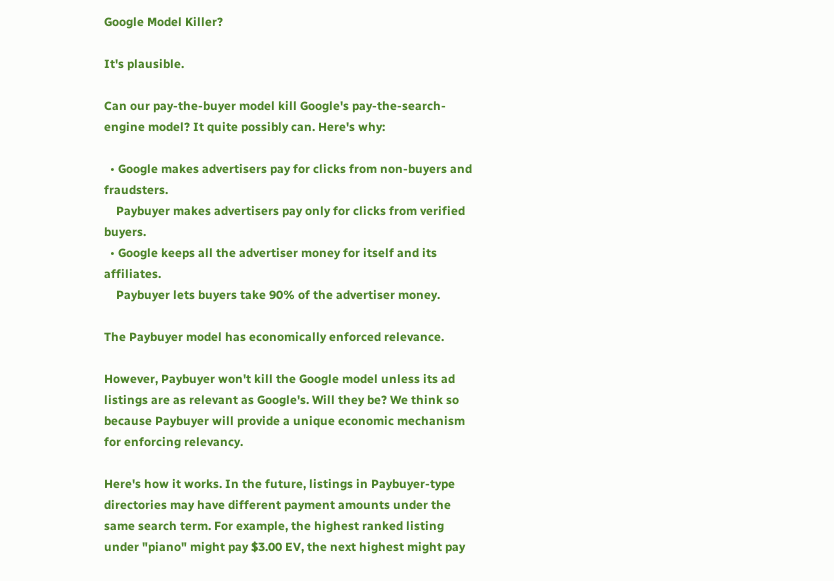Google Model Killer?

It's plausible.

Can our pay-the-buyer model kill Google's pay-the-search-engine model? It quite possibly can. Here's why:

  • Google makes advertisers pay for clicks from non-buyers and fraudsters.
    Paybuyer makes advertisers pay only for clicks from verified buyers.
  • Google keeps all the advertiser money for itself and its affiliates.
    Paybuyer lets buyers take 90% of the advertiser money.

The Paybuyer model has economically enforced relevance.

However, Paybuyer won't kill the Google model unless its ad listings are as relevant as Google's. Will they be? We think so because Paybuyer will provide a unique economic mechanism for enforcing relevancy.

Here's how it works. In the future, listings in Paybuyer-type directories may have different payment amounts under the same search term. For example, the highest ranked listing under "piano" might pay $3.00 EV, the next highest might pay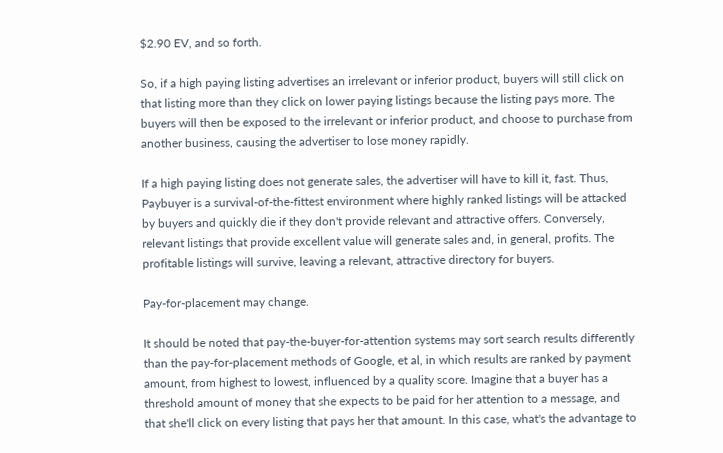$2.90 EV, and so forth.

So, if a high paying listing advertises an irrelevant or inferior product, buyers will still click on that listing more than they click on lower paying listings because the listing pays more. The buyers will then be exposed to the irrelevant or inferior product, and choose to purchase from another business, causing the advertiser to lose money rapidly.

If a high paying listing does not generate sales, the advertiser will have to kill it, fast. Thus, Paybuyer is a survival-of-the-fittest environment where highly ranked listings will be attacked by buyers and quickly die if they don't provide relevant and attractive offers. Conversely, relevant listings that provide excellent value will generate sales and, in general, profits. The profitable listings will survive, leaving a relevant, attractive directory for buyers.

Pay-for-placement may change.

It should be noted that pay-the-buyer-for-attention systems may sort search results differently than the pay-for-placement methods of Google, et al, in which results are ranked by payment amount, from highest to lowest, influenced by a quality score. Imagine that a buyer has a threshold amount of money that she expects to be paid for her attention to a message, and that she'll click on every listing that pays her that amount. In this case, what's the advantage to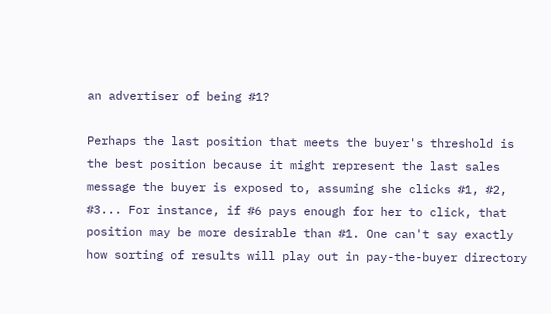an advertiser of being #1?

Perhaps the last position that meets the buyer's threshold is the best position because it might represent the last sales message the buyer is exposed to, assuming she clicks #1, #2, #3... For instance, if #6 pays enough for her to click, that position may be more desirable than #1. One can't say exactly how sorting of results will play out in pay-the-buyer directory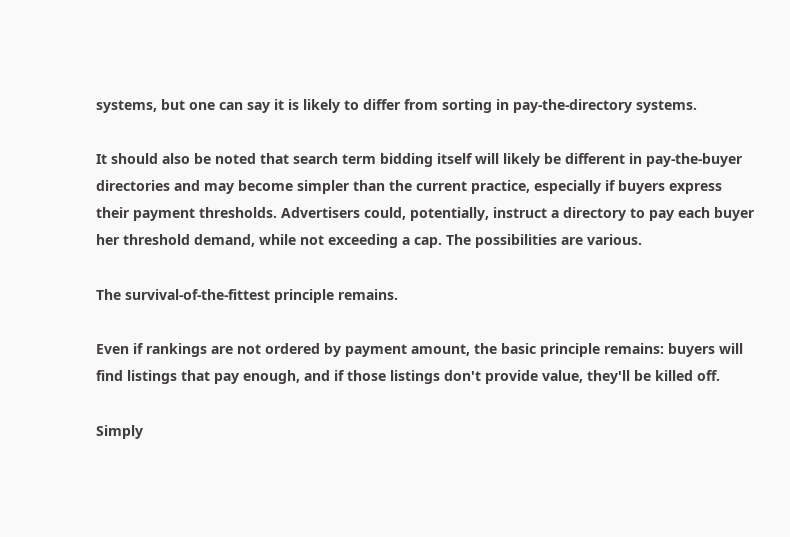systems, but one can say it is likely to differ from sorting in pay-the-directory systems.

It should also be noted that search term bidding itself will likely be different in pay-the-buyer directories and may become simpler than the current practice, especially if buyers express their payment thresholds. Advertisers could, potentially, instruct a directory to pay each buyer her threshold demand, while not exceeding a cap. The possibilities are various.

The survival-of-the-fittest principle remains.

Even if rankings are not ordered by payment amount, the basic principle remains: buyers will find listings that pay enough, and if those listings don't provide value, they'll be killed off.

Simply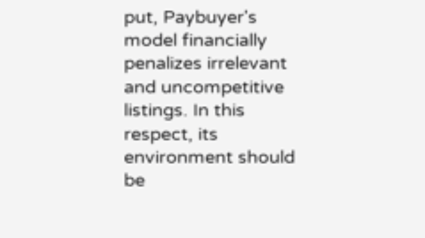put, Paybuyer's model financially penalizes irrelevant and uncompetitive listings. In this respect, its environment should be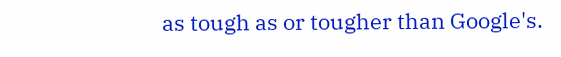as tough as or tougher than Google's.